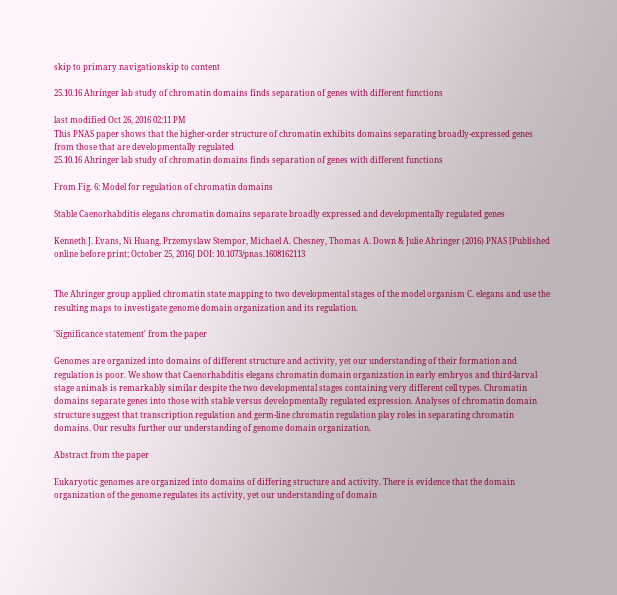skip to primary navigationskip to content

25.10.16 Ahringer lab study of chromatin domains finds separation of genes with different functions

last modified Oct 26, 2016 02:11 PM
This PNAS paper shows that the higher-order structure of chromatin exhibits domains separating broadly-expressed genes from those that are developmentally regulated
25.10.16 Ahringer lab study of chromatin domains finds separation of genes with different functions

From Fig. 6: Model for regulation of chromatin domains

Stable Caenorhabditis elegans chromatin domains separate broadly expressed and developmentally regulated genes

Kenneth J. Evans, Ni Huang, Przemyslaw Stempor, Michael A. Chesney, Thomas A. Down & Julie Ahringer (2016) PNAS [Published online before print; October 25, 2016] DOI: 10.1073/pnas.1608162113


The Ahringer group applied chromatin state mapping to two developmental stages of the model organism C. elegans and use the resulting maps to investigate genome domain organization and its regulation.

'Significance statement' from the paper

Genomes are organized into domains of different structure and activity, yet our understanding of their formation and regulation is poor. We show that Caenorhabditis elegans chromatin domain organization in early embryos and third-larval stage animals is remarkably similar despite the two developmental stages containing very different cell types. Chromatin domains separate genes into those with stable versus developmentally regulated expression. Analyses of chromatin domain structure suggest that transcription regulation and germ-line chromatin regulation play roles in separating chromatin domains. Our results further our understanding of genome domain organization.

Abstract from the paper

Eukaryotic genomes are organized into domains of differing structure and activity. There is evidence that the domain organization of the genome regulates its activity, yet our understanding of domain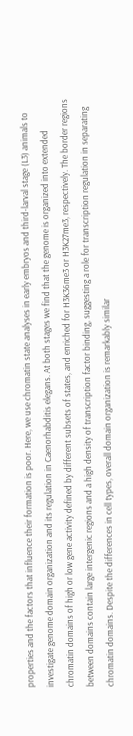properties and the factors that influence their formation is poor. Here, we use chromatin state analyses in early embryos and third-larval stage (L3) animals to investigate genome domain organization and its regulation in Caenorhabditis elegans. At both stages we find that the genome is organized into extended chromatin domains of high or low gene activity defined by different subsets of states, and enriched for H3K36me3 or H3K27me3, respectively. The border regions between domains contain large intergenic regions and a high density of transcription factor binding, suggesting a role for transcription regulation in separating chromatin domains. Despite the differences in cell types, overall domain organization is remarkably similar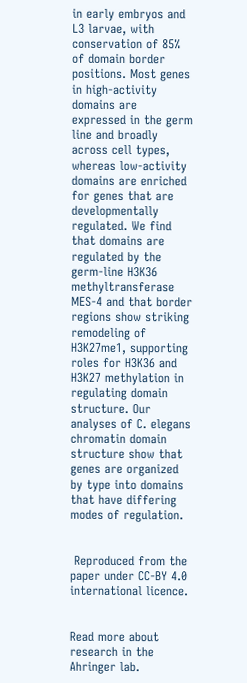in early embryos and L3 larvae, with conservation of 85% of domain border positions. Most genes in high-activity domains are expressed in the germ line and broadly across cell types, whereas low-activity domains are enriched for genes that are developmentally regulated. We find that domains are regulated by the germ-line H3K36 methyltransferase MES-4 and that border regions show striking remodeling of H3K27me1, supporting roles for H3K36 and H3K27 methylation in regulating domain structure. Our analyses of C. elegans chromatin domain structure show that genes are organized by type into domains that have differing modes of regulation.


 Reproduced from the paper under CC-BY 4.0 international licence.


Read more about research in the Ahringer lab.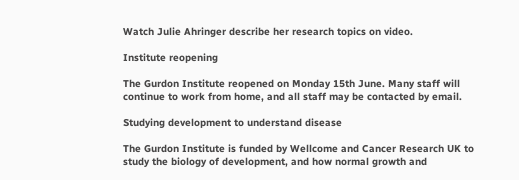Watch Julie Ahringer describe her research topics on video.

Institute reopening

The Gurdon Institute reopened on Monday 15th June. Many staff will continue to work from home, and all staff may be contacted by email.

Studying development to understand disease

The Gurdon Institute is funded by Wellcome and Cancer Research UK to study the biology of development, and how normal growth and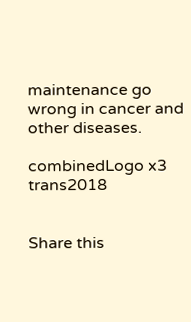maintenance go wrong in cancer and other diseases.

combinedLogo x3 trans2018


Share this